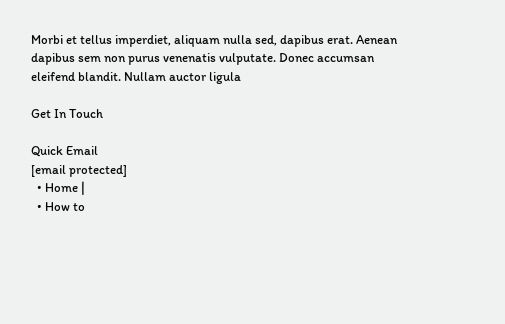Morbi et tellus imperdiet, aliquam nulla sed, dapibus erat. Aenean dapibus sem non purus venenatis vulputate. Donec accumsan eleifend blandit. Nullam auctor ligula

Get In Touch

Quick Email
[email protected]
  • Home |
  • How to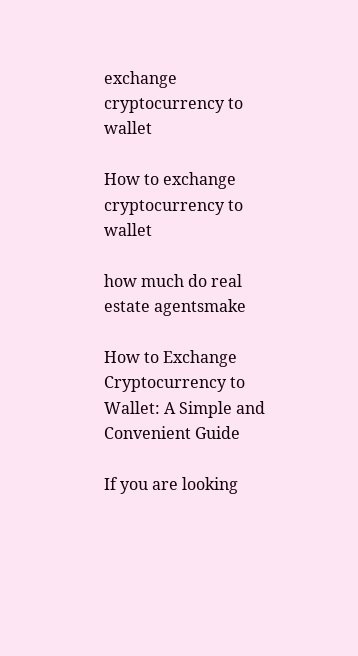exchange cryptocurrency to wallet

How to exchange cryptocurrency to wallet

how much do real estate agentsmake

How to Exchange Cryptocurrency to Wallet: A Simple and Convenient Guide

If you are looking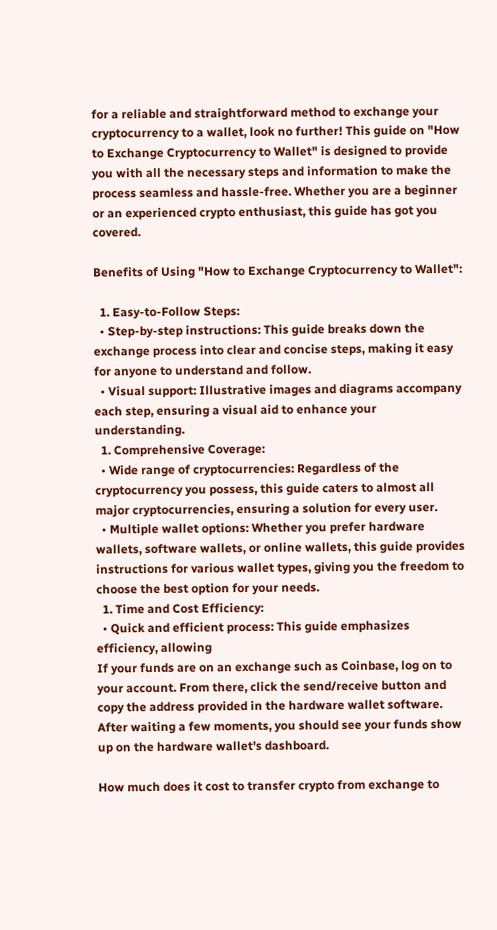for a reliable and straightforward method to exchange your cryptocurrency to a wallet, look no further! This guide on "How to Exchange Cryptocurrency to Wallet" is designed to provide you with all the necessary steps and information to make the process seamless and hassle-free. Whether you are a beginner or an experienced crypto enthusiast, this guide has got you covered.

Benefits of Using "How to Exchange Cryptocurrency to Wallet":

  1. Easy-to-Follow Steps:
  • Step-by-step instructions: This guide breaks down the exchange process into clear and concise steps, making it easy for anyone to understand and follow.
  • Visual support: Illustrative images and diagrams accompany each step, ensuring a visual aid to enhance your understanding.
  1. Comprehensive Coverage:
  • Wide range of cryptocurrencies: Regardless of the cryptocurrency you possess, this guide caters to almost all major cryptocurrencies, ensuring a solution for every user.
  • Multiple wallet options: Whether you prefer hardware wallets, software wallets, or online wallets, this guide provides instructions for various wallet types, giving you the freedom to choose the best option for your needs.
  1. Time and Cost Efficiency:
  • Quick and efficient process: This guide emphasizes efficiency, allowing
If your funds are on an exchange such as Coinbase, log on to your account. From there, click the send/receive button and copy the address provided in the hardware wallet software. After waiting a few moments, you should see your funds show up on the hardware wallet's dashboard.

How much does it cost to transfer crypto from exchange to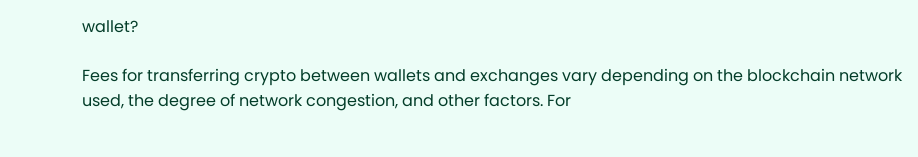wallet?

Fees for transferring crypto between wallets and exchanges vary depending on the blockchain network used, the degree of network congestion, and other factors. For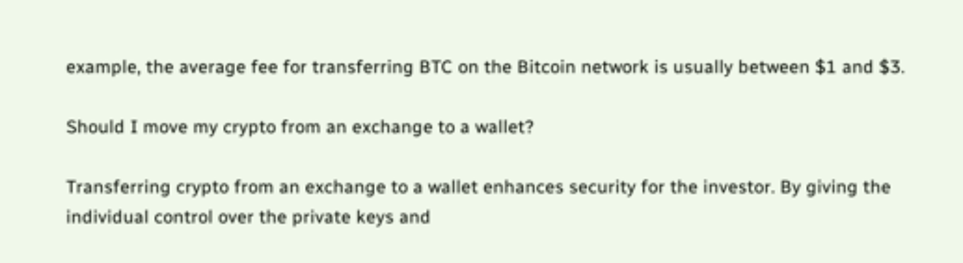example, the average fee for transferring BTC on the Bitcoin network is usually between $1 and $3.

Should I move my crypto from an exchange to a wallet?

Transferring crypto from an exchange to a wallet enhances security for the investor. By giving the individual control over the private keys and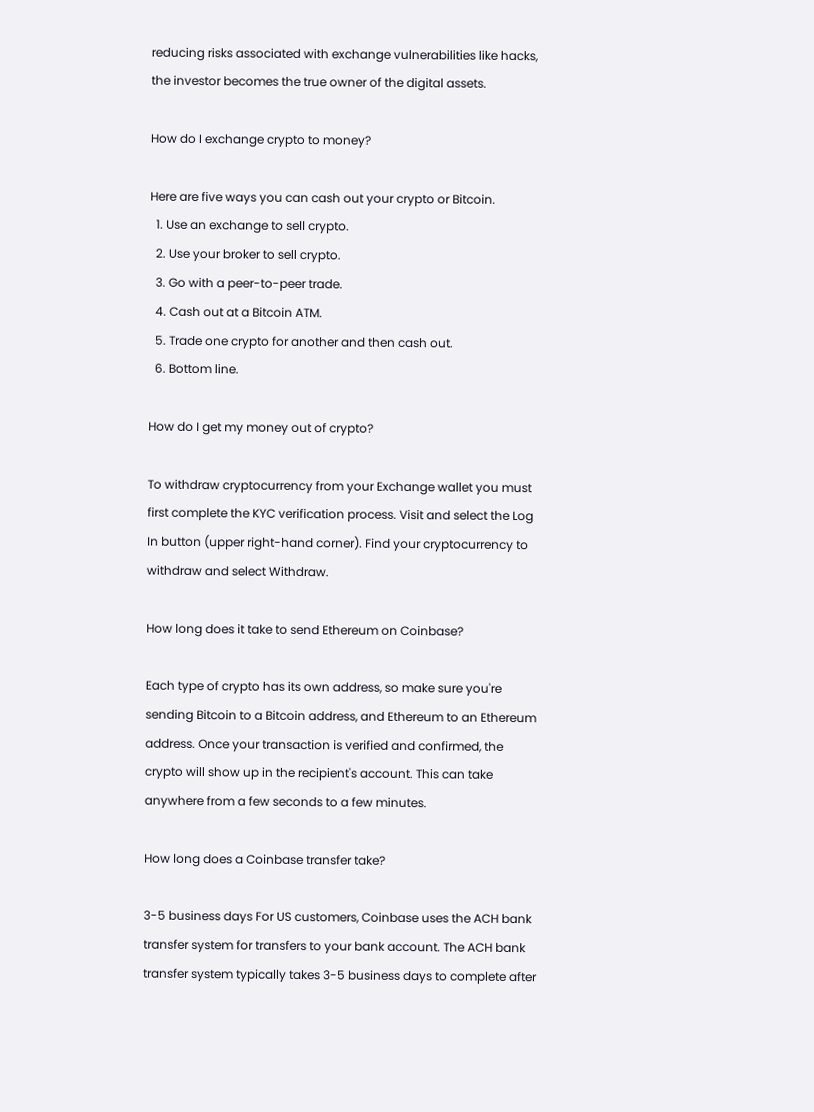reducing risks associated with exchange vulnerabilities like hacks, the investor becomes the true owner of the digital assets.

How do I exchange crypto to money?

Here are five ways you can cash out your crypto or Bitcoin.
  1. Use an exchange to sell crypto.
  2. Use your broker to sell crypto.
  3. Go with a peer-to-peer trade.
  4. Cash out at a Bitcoin ATM.
  5. Trade one crypto for another and then cash out.
  6. Bottom line.

How do I get my money out of crypto?

To withdraw cryptocurrency from your Exchange wallet you must first complete the KYC verification process. Visit and select the Log In button (upper right-hand corner). Find your cryptocurrency to withdraw and select Withdraw.

How long does it take to send Ethereum on Coinbase?

Each type of crypto has its own address, so make sure you're sending Bitcoin to a Bitcoin address, and Ethereum to an Ethereum address. Once your transaction is verified and confirmed, the crypto will show up in the recipient's account. This can take anywhere from a few seconds to a few minutes.

How long does a Coinbase transfer take?

3-5 business days For US customers, Coinbase uses the ACH bank transfer system for transfers to your bank account. The ACH bank transfer system typically takes 3-5 business days to complete after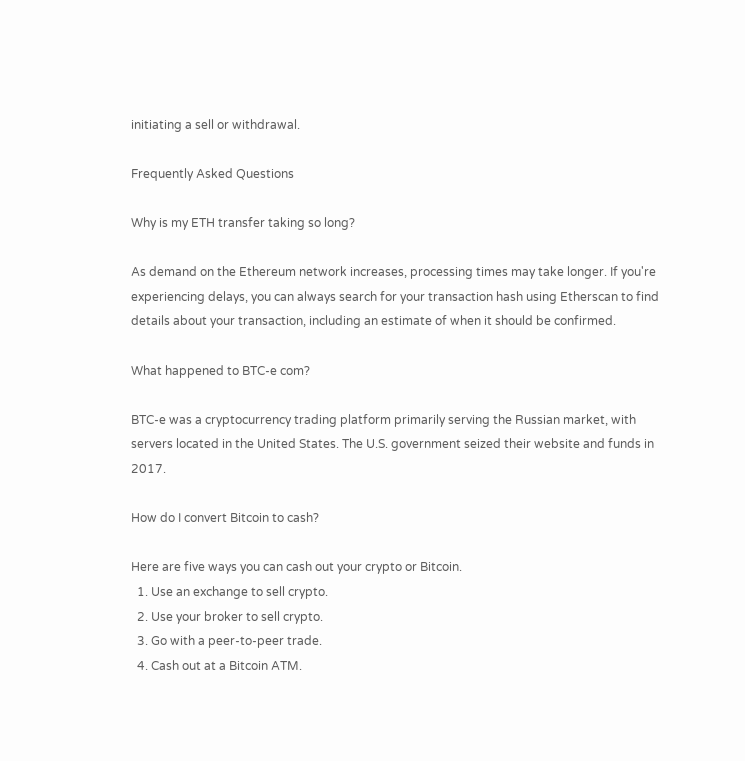initiating a sell or withdrawal.

Frequently Asked Questions

Why is my ETH transfer taking so long?

As demand on the Ethereum network increases, processing times may take longer. If you're experiencing delays, you can always search for your transaction hash using Etherscan to find details about your transaction, including an estimate of when it should be confirmed.

What happened to BTC-e com?

BTC-e was a cryptocurrency trading platform primarily serving the Russian market, with servers located in the United States. The U.S. government seized their website and funds in 2017.

How do I convert Bitcoin to cash?

Here are five ways you can cash out your crypto or Bitcoin.
  1. Use an exchange to sell crypto.
  2. Use your broker to sell crypto.
  3. Go with a peer-to-peer trade.
  4. Cash out at a Bitcoin ATM.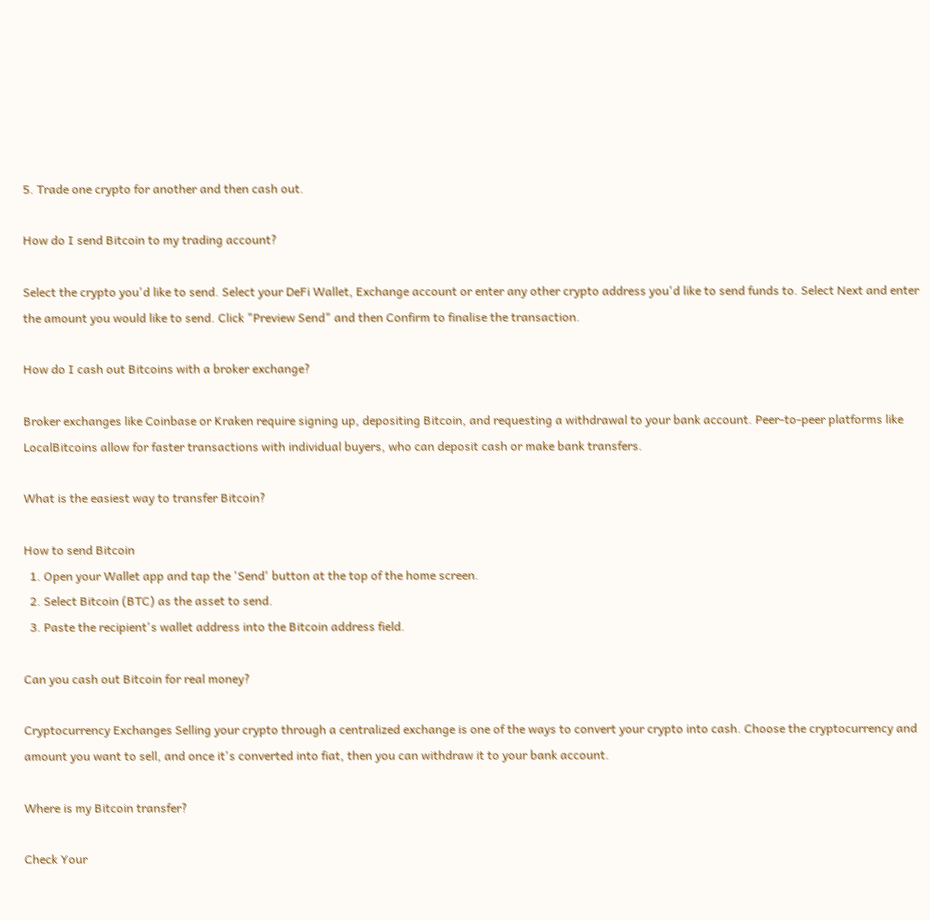5. Trade one crypto for another and then cash out.

How do I send Bitcoin to my trading account?

Select the crypto you'd like to send. Select your DeFi Wallet, Exchange account or enter any other crypto address you'd like to send funds to. Select Next and enter the amount you would like to send. Click "Preview Send" and then Confirm to finalise the transaction.

How do I cash out Bitcoins with a broker exchange?

Broker exchanges like Coinbase or Kraken require signing up, depositing Bitcoin, and requesting a withdrawal to your bank account. Peer-to-peer platforms like LocalBitcoins allow for faster transactions with individual buyers, who can deposit cash or make bank transfers.

What is the easiest way to transfer Bitcoin?

How to send Bitcoin
  1. Open your Wallet app and tap the 'Send' button at the top of the home screen.
  2. Select Bitcoin (BTC) as the asset to send.
  3. Paste the recipient's wallet address into the Bitcoin address field.

Can you cash out Bitcoin for real money?

Cryptocurrency Exchanges Selling your crypto through a centralized exchange is one of the ways to convert your crypto into cash. Choose the cryptocurrency and amount you want to sell, and once it's converted into fiat, then you can withdraw it to your bank account.

Where is my Bitcoin transfer?

Check Your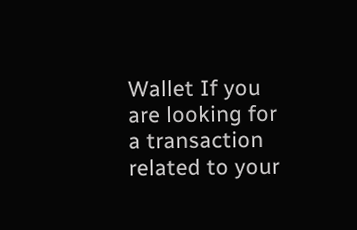Wallet If you are looking for a transaction related to your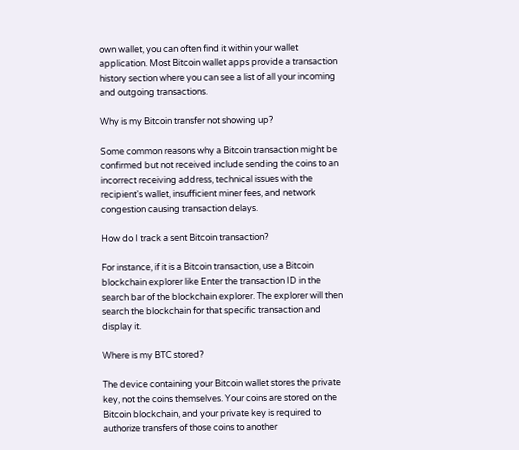own wallet, you can often find it within your wallet application. Most Bitcoin wallet apps provide a transaction history section where you can see a list of all your incoming and outgoing transactions.

Why is my Bitcoin transfer not showing up?

Some common reasons why a Bitcoin transaction might be confirmed but not received include sending the coins to an incorrect receiving address, technical issues with the recipient's wallet, insufficient miner fees, and network congestion causing transaction delays.

How do I track a sent Bitcoin transaction?

For instance, if it is a Bitcoin transaction, use a Bitcoin blockchain explorer like Enter the transaction ID in the search bar of the blockchain explorer. The explorer will then search the blockchain for that specific transaction and display it.

Where is my BTC stored?

The device containing your Bitcoin wallet stores the private key, not the coins themselves. Your coins are stored on the Bitcoin blockchain, and your private key is required to authorize transfers of those coins to another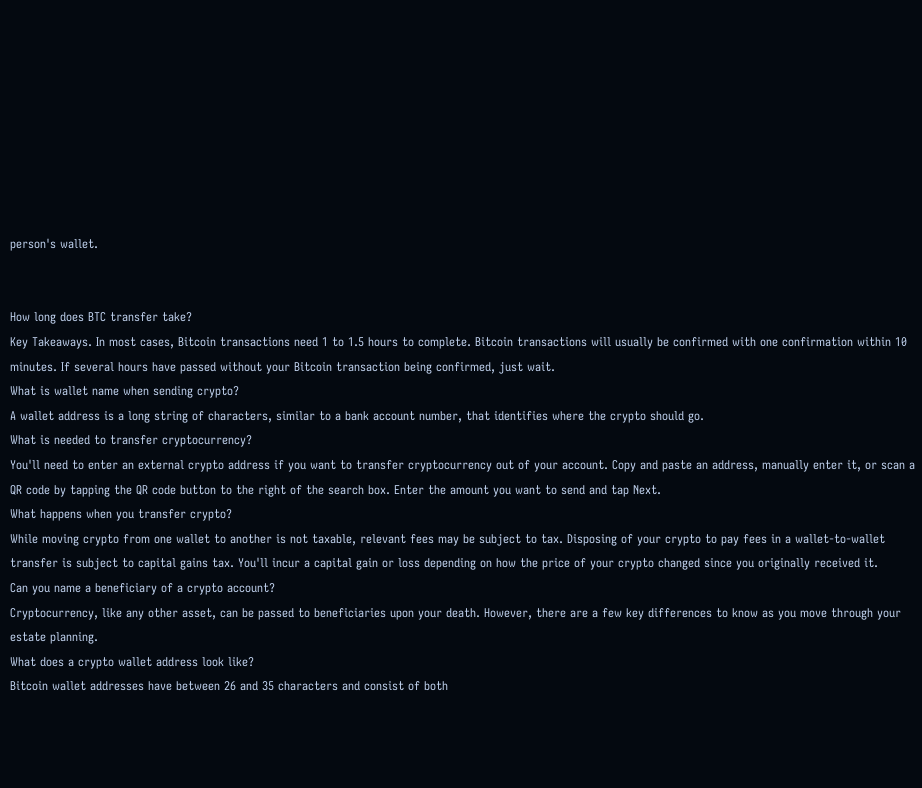person's wallet.


How long does BTC transfer take?
Key Takeaways. In most cases, Bitcoin transactions need 1 to 1.5 hours to complete. Bitcoin transactions will usually be confirmed with one confirmation within 10 minutes. If several hours have passed without your Bitcoin transaction being confirmed, just wait.
What is wallet name when sending crypto?
A wallet address is a long string of characters, similar to a bank account number, that identifies where the crypto should go.
What is needed to transfer cryptocurrency?
You'll need to enter an external crypto address if you want to transfer cryptocurrency out of your account. Copy and paste an address, manually enter it, or scan a QR code by tapping the QR code button to the right of the search box. Enter the amount you want to send and tap Next.
What happens when you transfer crypto?
While moving crypto from one wallet to another is not taxable, relevant fees may be subject to tax. Disposing of your crypto to pay fees in a wallet-to-wallet transfer is subject to capital gains tax. You'll incur a capital gain or loss depending on how the price of your crypto changed since you originally received it.
Can you name a beneficiary of a crypto account?
Cryptocurrency, like any other asset, can be passed to beneficiaries upon your death. However, there are a few key differences to know as you move through your estate planning.
What does a crypto wallet address look like?
Bitcoin wallet addresses have between 26 and 35 characters and consist of both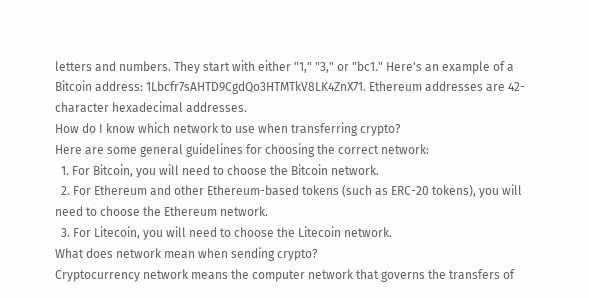letters and numbers. They start with either "1," "3," or "bc1." Here's an example of a Bitcoin address: 1Lbcfr7sAHTD9CgdQo3HTMTkV8LK4ZnX71. Ethereum addresses are 42-character hexadecimal addresses.
How do I know which network to use when transferring crypto?
Here are some general guidelines for choosing the correct network:
  1. For Bitcoin, you will need to choose the Bitcoin network.
  2. For Ethereum and other Ethereum-based tokens (such as ERC-20 tokens), you will need to choose the Ethereum network.
  3. For Litecoin, you will need to choose the Litecoin network.
What does network mean when sending crypto?
Cryptocurrency network means the computer network that governs the transfers of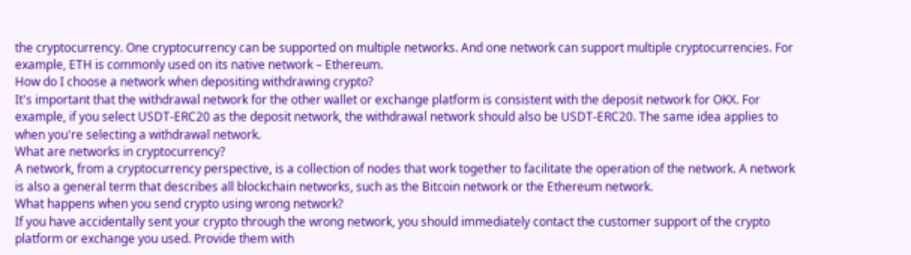the cryptocurrency. One cryptocurrency can be supported on multiple networks. And one network can support multiple cryptocurrencies. For example, ETH is commonly used on its native network – Ethereum.
How do I choose a network when depositing withdrawing crypto?
It's important that the withdrawal network for the other wallet or exchange platform is consistent with the deposit network for OKX. For example, if you select USDT-ERC20 as the deposit network, the withdrawal network should also be USDT-ERC20. The same idea applies to when you're selecting a withdrawal network.
What are networks in cryptocurrency?
A network, from a cryptocurrency perspective, is a collection of nodes that work together to facilitate the operation of the network. A network is also a general term that describes all blockchain networks, such as the Bitcoin network or the Ethereum network.
What happens when you send crypto using wrong network?
If you have accidentally sent your crypto through the wrong network, you should immediately contact the customer support of the crypto platform or exchange you used. Provide them with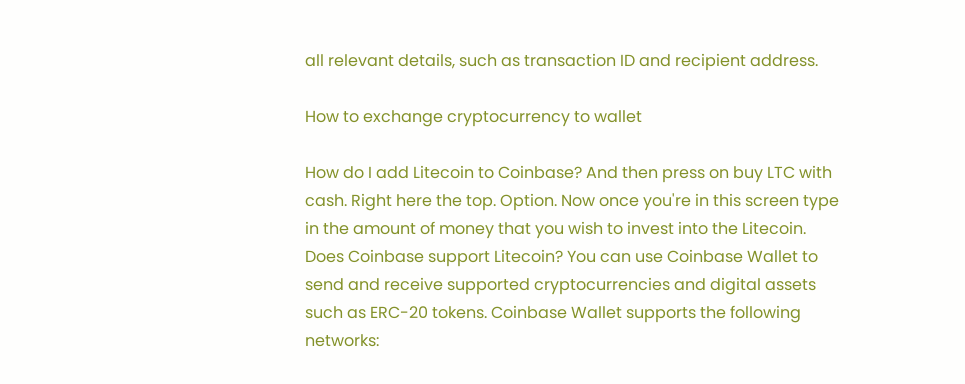all relevant details, such as transaction ID and recipient address.

How to exchange cryptocurrency to wallet

How do I add Litecoin to Coinbase? And then press on buy LTC with cash. Right here the top. Option. Now once you're in this screen type in the amount of money that you wish to invest into the Litecoin.
Does Coinbase support Litecoin? You can use Coinbase Wallet to send and receive supported cryptocurrencies and digital assets such as ERC-20 tokens. Coinbase Wallet supports the following networks: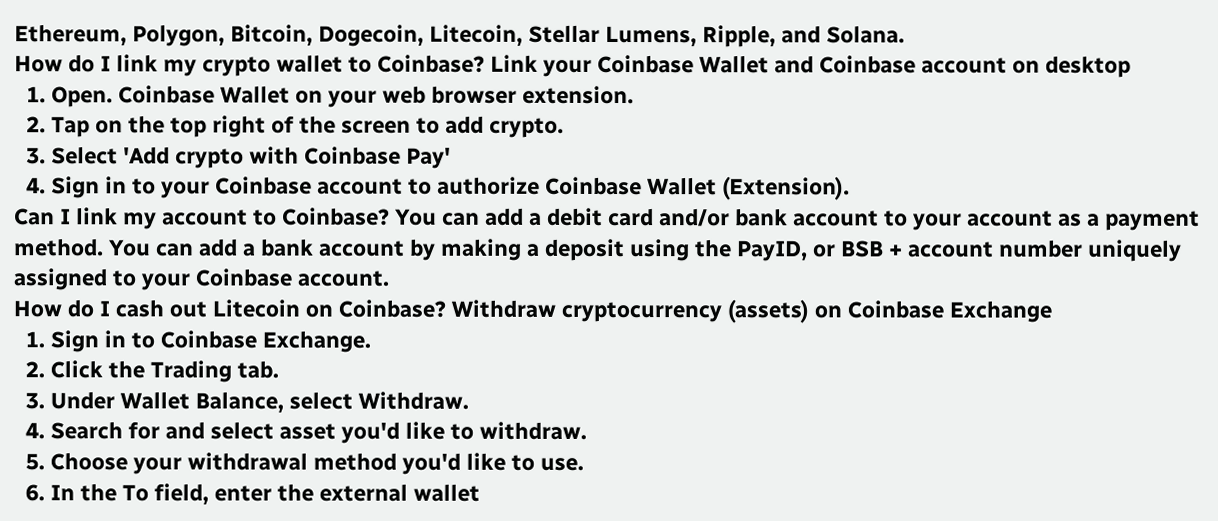Ethereum, Polygon, Bitcoin, Dogecoin, Litecoin, Stellar Lumens, Ripple, and Solana.
How do I link my crypto wallet to Coinbase? Link your Coinbase Wallet and Coinbase account on desktop
  1. Open. Coinbase Wallet on your web browser extension.
  2. Tap on the top right of the screen to add crypto.
  3. Select 'Add crypto with Coinbase Pay'
  4. Sign in to your Coinbase account to authorize Coinbase Wallet (Extension).
Can I link my account to Coinbase? You can add a debit card and/or bank account to your account as a payment method. You can add a bank account by making a deposit using the PayID, or BSB + account number uniquely assigned to your Coinbase account.
How do I cash out Litecoin on Coinbase? Withdraw cryptocurrency (assets) on Coinbase Exchange
  1. Sign in to Coinbase Exchange.
  2. Click the Trading tab.
  3. Under Wallet Balance, select Withdraw.
  4. Search for and select asset you'd like to withdraw.
  5. Choose your withdrawal method you'd like to use.
  6. In the To field, enter the external wallet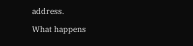address.
What happens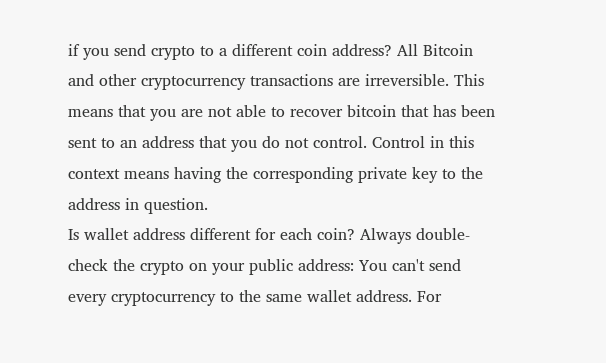if you send crypto to a different coin address? All Bitcoin and other cryptocurrency transactions are irreversible. This means that you are not able to recover bitcoin that has been sent to an address that you do not control. Control in this context means having the corresponding private key to the address in question.
Is wallet address different for each coin? Always double-check the crypto on your public address: You can't send every cryptocurrency to the same wallet address. For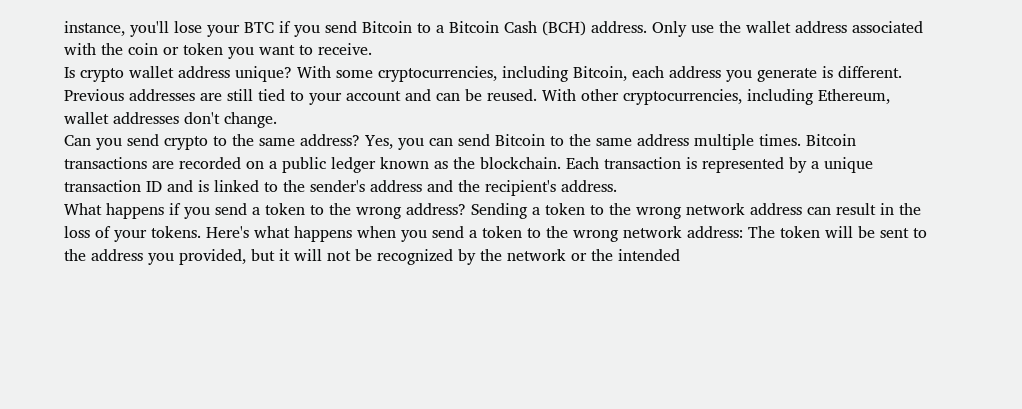instance, you'll lose your BTC if you send Bitcoin to a Bitcoin Cash (BCH) address. Only use the wallet address associated with the coin or token you want to receive.
Is crypto wallet address unique? With some cryptocurrencies, including Bitcoin, each address you generate is different. Previous addresses are still tied to your account and can be reused. With other cryptocurrencies, including Ethereum, wallet addresses don't change.
Can you send crypto to the same address? Yes, you can send Bitcoin to the same address multiple times. Bitcoin transactions are recorded on a public ledger known as the blockchain. Each transaction is represented by a unique transaction ID and is linked to the sender's address and the recipient's address.
What happens if you send a token to the wrong address? Sending a token to the wrong network address can result in the loss of your tokens. Here's what happens when you send a token to the wrong network address: The token will be sent to the address you provided, but it will not be recognized by the network or the intended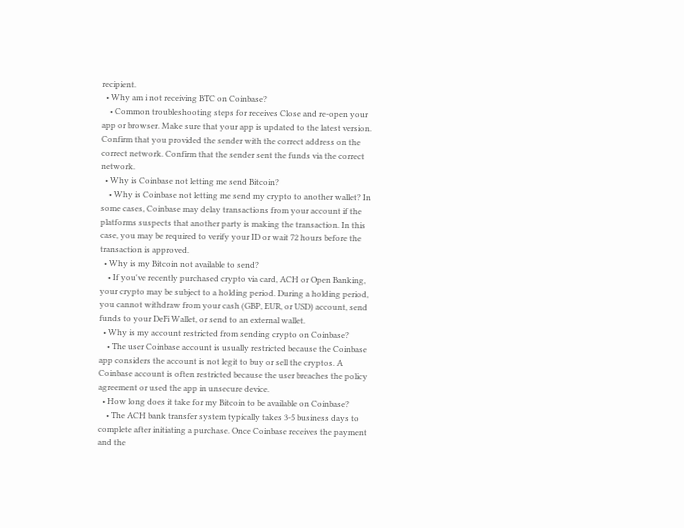recipient.
  • Why am i not receiving BTC on Coinbase?
    • Common troubleshooting steps for receives Close and re-open your app or browser. Make sure that your app is updated to the latest version. Confirm that you provided the sender with the correct address on the correct network. Confirm that the sender sent the funds via the correct network.
  • Why is Coinbase not letting me send Bitcoin?
    • Why is Coinbase not letting me send my crypto to another wallet? In some cases, Coinbase may delay transactions from your account if the platforms suspects that another party is making the transaction. In this case, you may be required to verify your ID or wait 72 hours before the transaction is approved.
  • Why is my Bitcoin not available to send?
    • If you've recently purchased crypto via card, ACH or Open Banking, your crypto may be subject to a holding period. During a holding period, you cannot withdraw from your cash (GBP, EUR, or USD) account, send funds to your DeFi Wallet, or send to an external wallet.
  • Why is my account restricted from sending crypto on Coinbase?
    • The user Coinbase account is usually restricted because the Coinbase app considers the account is not legit to buy or sell the cryptos. A Coinbase account is often restricted because the user breaches the policy agreement or used the app in unsecure device.
  • How long does it take for my Bitcoin to be available on Coinbase?
    • The ACH bank transfer system typically takes 3-5 business days to complete after initiating a purchase. Once Coinbase receives the payment and the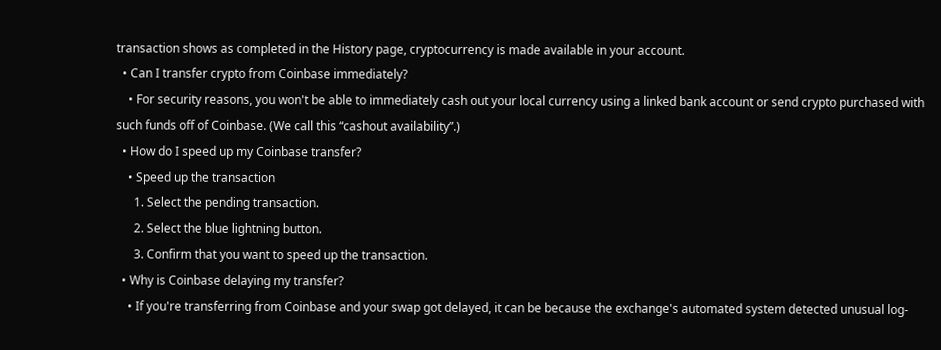transaction shows as completed in the History page, cryptocurrency is made available in your account.
  • Can I transfer crypto from Coinbase immediately?
    • For security reasons, you won't be able to immediately cash out your local currency using a linked bank account or send crypto purchased with such funds off of Coinbase. (We call this “cashout availability”.)
  • How do I speed up my Coinbase transfer?
    • Speed up the transaction
      1. Select the pending transaction.
      2. Select the blue lightning button.
      3. Confirm that you want to speed up the transaction.
  • Why is Coinbase delaying my transfer?
    • If you're transferring from Coinbase and your swap got delayed, it can be because the exchange's automated system detected unusual log-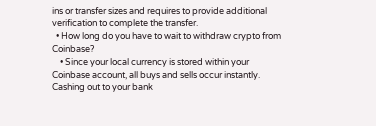ins or transfer sizes and requires to provide additional verification to complete the transfer.
  • How long do you have to wait to withdraw crypto from Coinbase?
    • Since your local currency is stored within your Coinbase account, all buys and sells occur instantly. Cashing out to your bank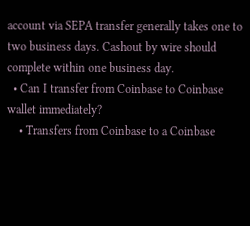account via SEPA transfer generally takes one to two business days. Cashout by wire should complete within one business day.
  • Can I transfer from Coinbase to Coinbase wallet immediately?
    • Transfers from Coinbase to a Coinbase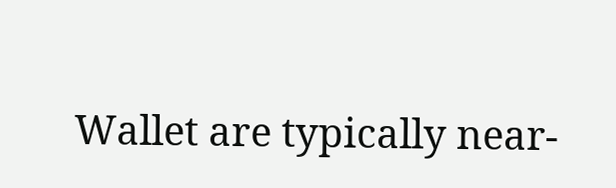Wallet are typically near-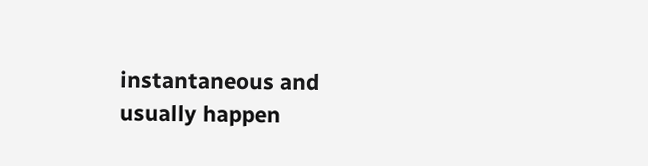instantaneous and usually happen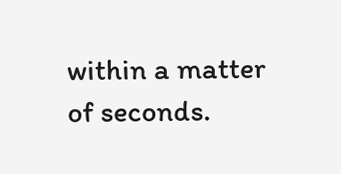within a matter of seconds.